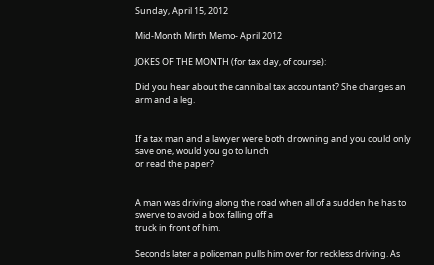Sunday, April 15, 2012

Mid-Month Mirth Memo- April 2012

JOKES OF THE MONTH (for tax day, of course):

Did you hear about the cannibal tax accountant? She charges an arm and a leg.


If a tax man and a lawyer were both drowning and you could only save one, would you go to lunch
or read the paper?


A man was driving along the road when all of a sudden he has to swerve to avoid a box falling off a
truck in front of him.

Seconds later a policeman pulls him over for reckless driving. As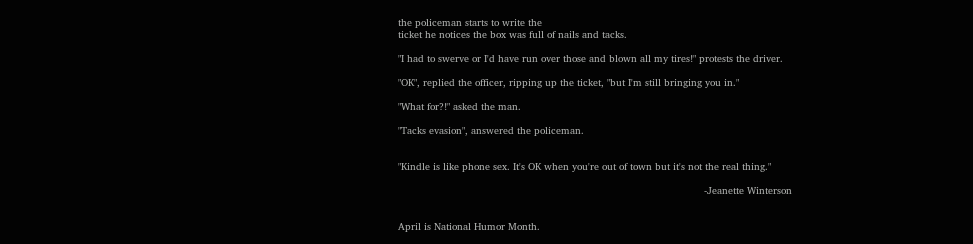the policeman starts to write the
ticket he notices the box was full of nails and tacks.

"I had to swerve or I'd have run over those and blown all my tires!" protests the driver.

"OK", replied the officer, ripping up the ticket, "but I'm still bringing you in."

"What for?!" asked the man.

"Tacks evasion", answered the policeman.


"Kindle is like phone sex. It's OK when you're out of town but it's not the real thing."

                                                                                                      -Jeanette Winterson


April is National Humor Month.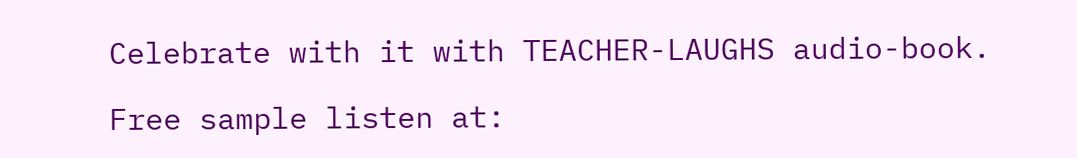Celebrate with it with TEACHER-LAUGHS audio-book.

Free sample listen at: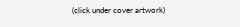(click under cover artwork)